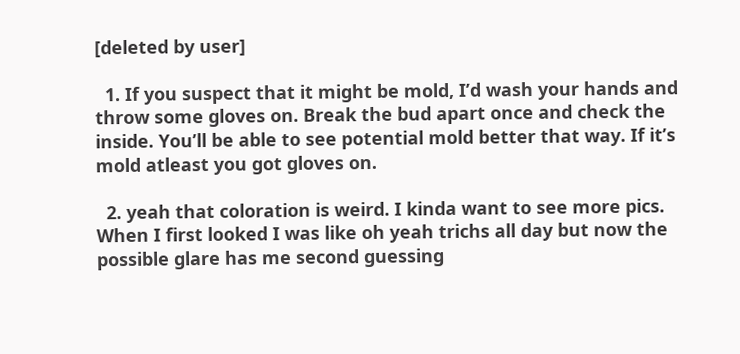[deleted by user]

  1. If you suspect that it might be mold, I’d wash your hands and throw some gloves on. Break the bud apart once and check the inside. You’ll be able to see potential mold better that way. If it’s mold atleast you got gloves on.

  2. yeah that coloration is weird. I kinda want to see more pics. When I first looked I was like oh yeah trichs all day but now the possible glare has me second guessing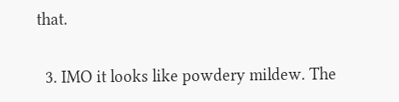that.

  3. IMO it looks like powdery mildew. The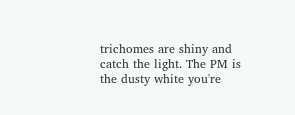trichomes are shiny and catch the light. The PM is the dusty white you're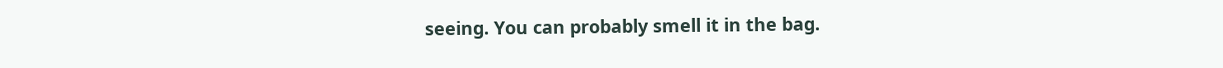seeing. You can probably smell it in the bag.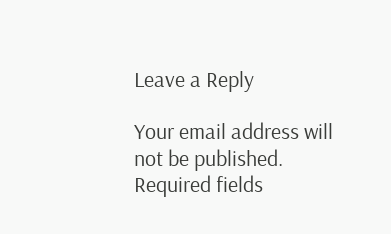Leave a Reply

Your email address will not be published. Required fields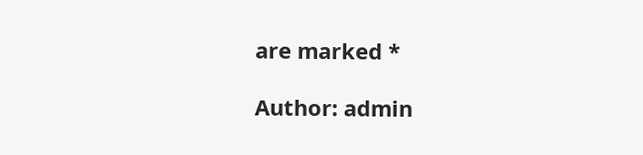are marked *

Author: admin